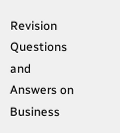Revision Questions and Answers on Business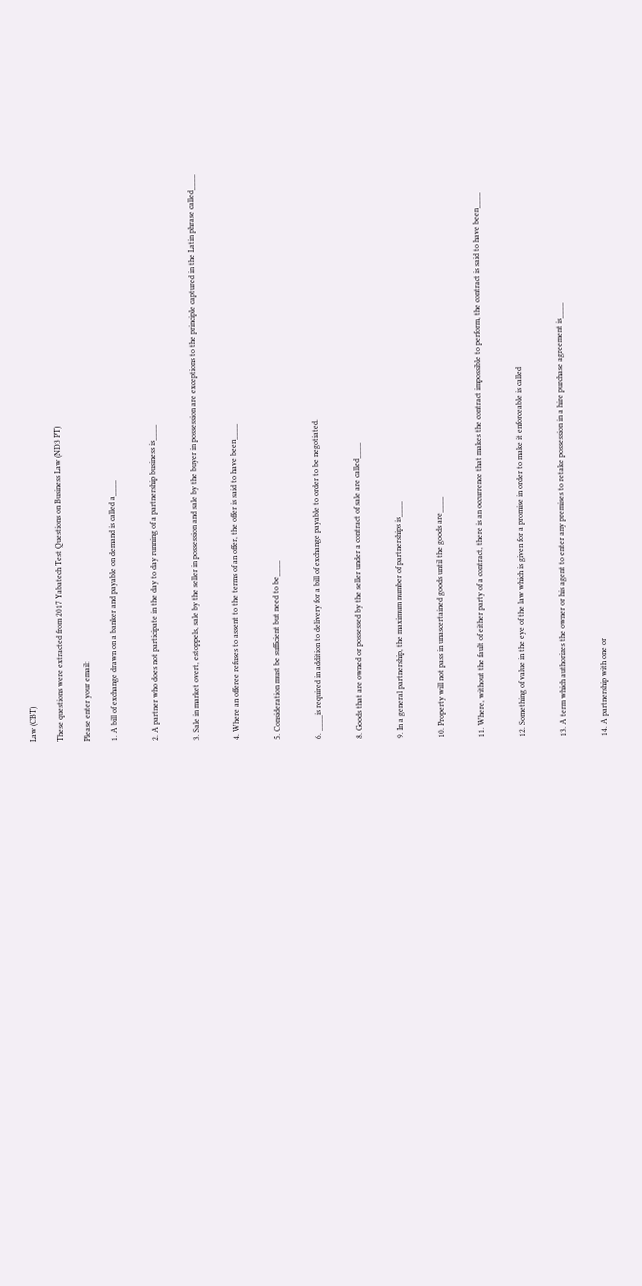Law (CBT)

These questions were extracted from 2017 Yabatech Test Questions on Business Law (ND3 PT)

Please enter your email:

1. A bill of exchange drawn on a banker and payable on demand is called a____


2. A partner who does not participate in the day to day running of a partnership business is____


3. Sale in market overt, estoppels, sale by the seller in possession and sale by the buyer in possession are exceptions to the principle captured in the Latin phrase called____


4. Where an offeree refuses to assent to the terms of an offer, the offer is said to have been____


5. Consideration must be sufficient but need to be____


6. ____is required in addition to delivery for a bill of exchange payable to order to be negotiated.


8. Goods that are owned or possessed by the seller under a contract of sale are called____


9. In a general partnership, the maximum number of partnerships is____


10. Property will not pass in unascertained goods until the goods are____


11. Where, without the fault of either party of a contract, there is an occurrence that makes the contract impossible to perform, the contract is said to have been____


12. Something of value in the eye of the law which is given for a promise in order to make it enforceable is called


13. A term which authorizes the owner or his agent to enter any premises to retake possession in a hire purchase agreement is____


14. A partnership with one or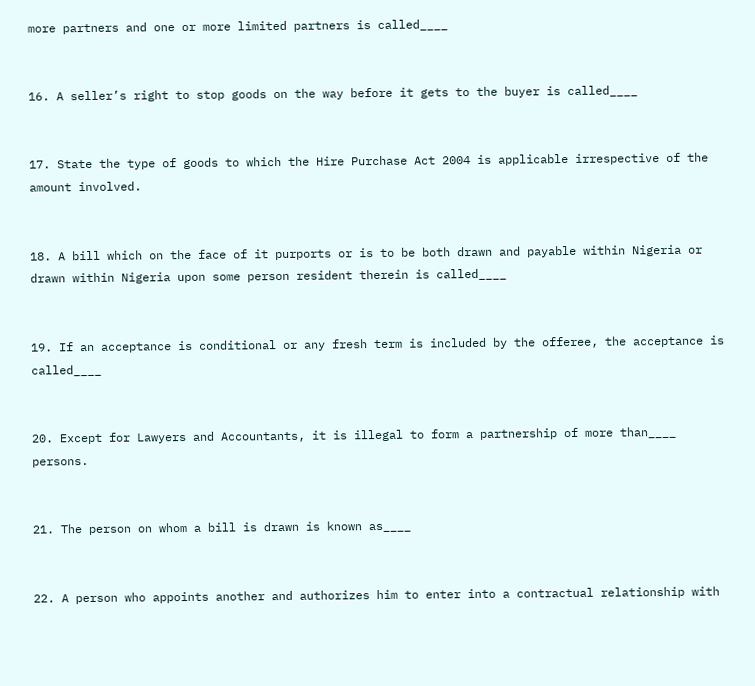more partners and one or more limited partners is called____


16. A seller’s right to stop goods on the way before it gets to the buyer is called____


17. State the type of goods to which the Hire Purchase Act 2004 is applicable irrespective of the amount involved.


18. A bill which on the face of it purports or is to be both drawn and payable within Nigeria or drawn within Nigeria upon some person resident therein is called____


19. If an acceptance is conditional or any fresh term is included by the offeree, the acceptance is called____


20. Except for Lawyers and Accountants, it is illegal to form a partnership of more than____ persons.


21. The person on whom a bill is drawn is known as____


22. A person who appoints another and authorizes him to enter into a contractual relationship with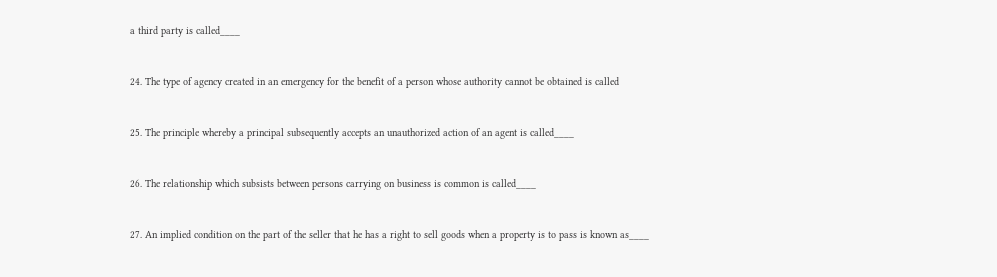a third party is called____


24. The type of agency created in an emergency for the benefit of a person whose authority cannot be obtained is called


25. The principle whereby a principal subsequently accepts an unauthorized action of an agent is called____


26. The relationship which subsists between persons carrying on business is common is called____


27. An implied condition on the part of the seller that he has a right to sell goods when a property is to pass is known as____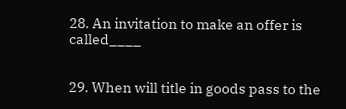28. An invitation to make an offer is called____


29. When will title in goods pass to the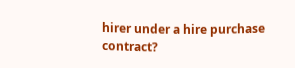hirer under a hire purchase contract?